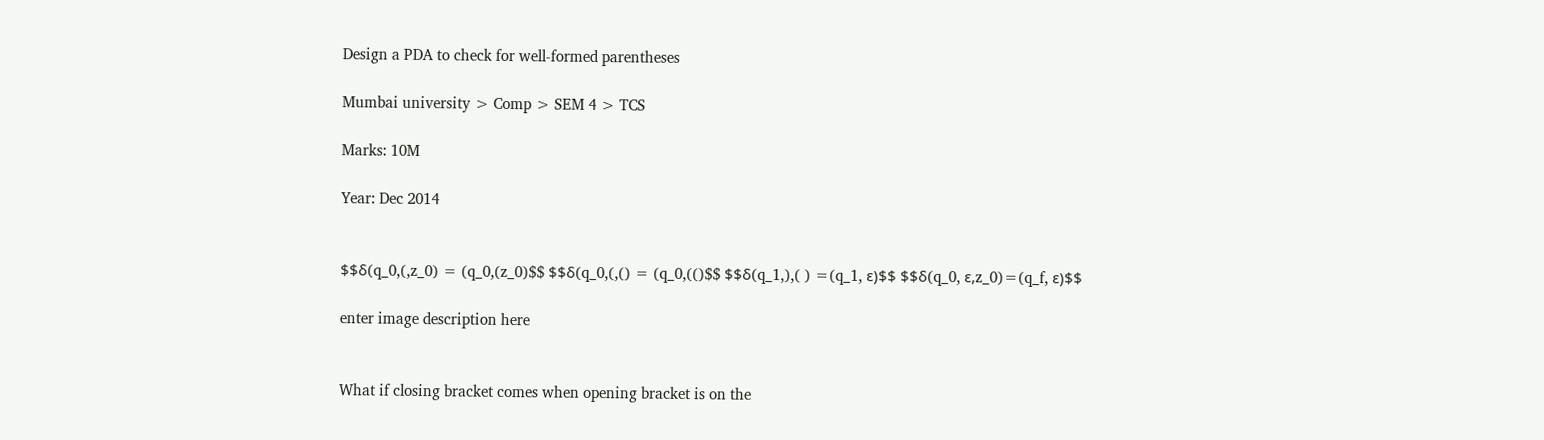Design a PDA to check for well-formed parentheses

Mumbai university > Comp > SEM 4 > TCS

Marks: 10M

Year: Dec 2014


$$δ(q_0,(,z_0) = (q_0,(z_0)$$ $$δ(q_0,(,() = (q_0,(()$$ $$δ(q_1,),( ) =(q_1, ε)$$ $$δ(q_0, ε,z_0)=(q_f, ε)$$

enter image description here


What if closing bracket comes when opening bracket is on the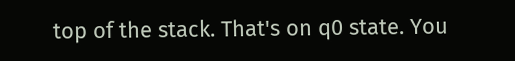top of the stack. That's on q0 state. You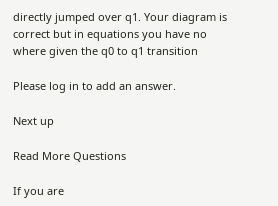directly jumped over q1. Your diagram is correct but in equations you have no where given the q0 to q1 transition

Please log in to add an answer.

Next up

Read More Questions

If you are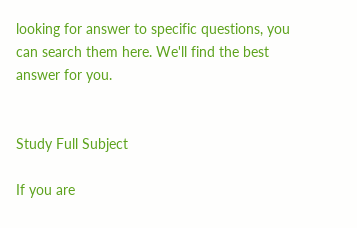looking for answer to specific questions, you can search them here. We'll find the best answer for you.


Study Full Subject

If you are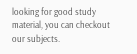looking for good study material, you can checkout our subjects.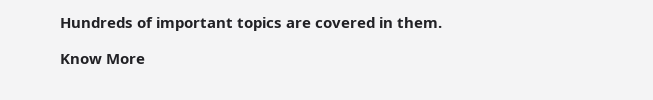Hundreds of important topics are covered in them.

Know More